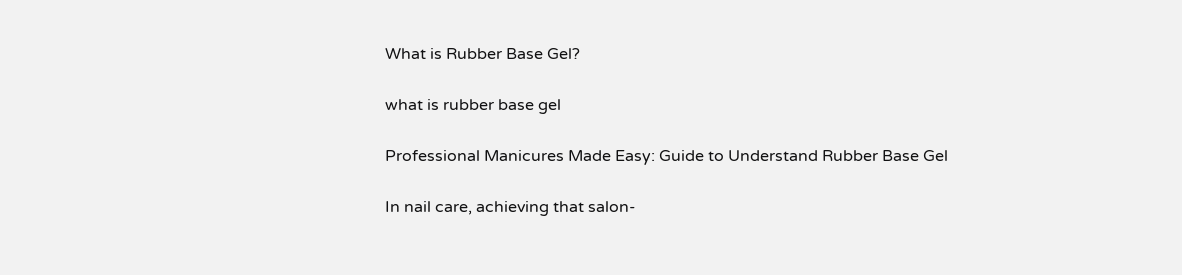What is Rubber Base Gel?

what is rubber base gel

Professional Manicures Made Easy: Guide to Understand Rubber Base Gel

In nail care, achieving that salon-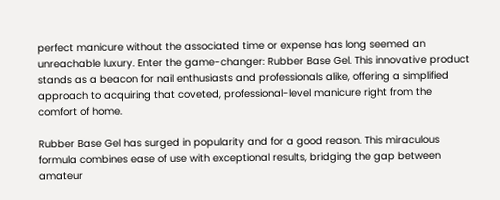perfect manicure without the associated time or expense has long seemed an unreachable luxury. Enter the game-changer: Rubber Base Gel. This innovative product stands as a beacon for nail enthusiasts and professionals alike, offering a simplified approach to acquiring that coveted, professional-level manicure right from the comfort of home.

Rubber Base Gel has surged in popularity and for a good reason. This miraculous formula combines ease of use with exceptional results, bridging the gap between amateur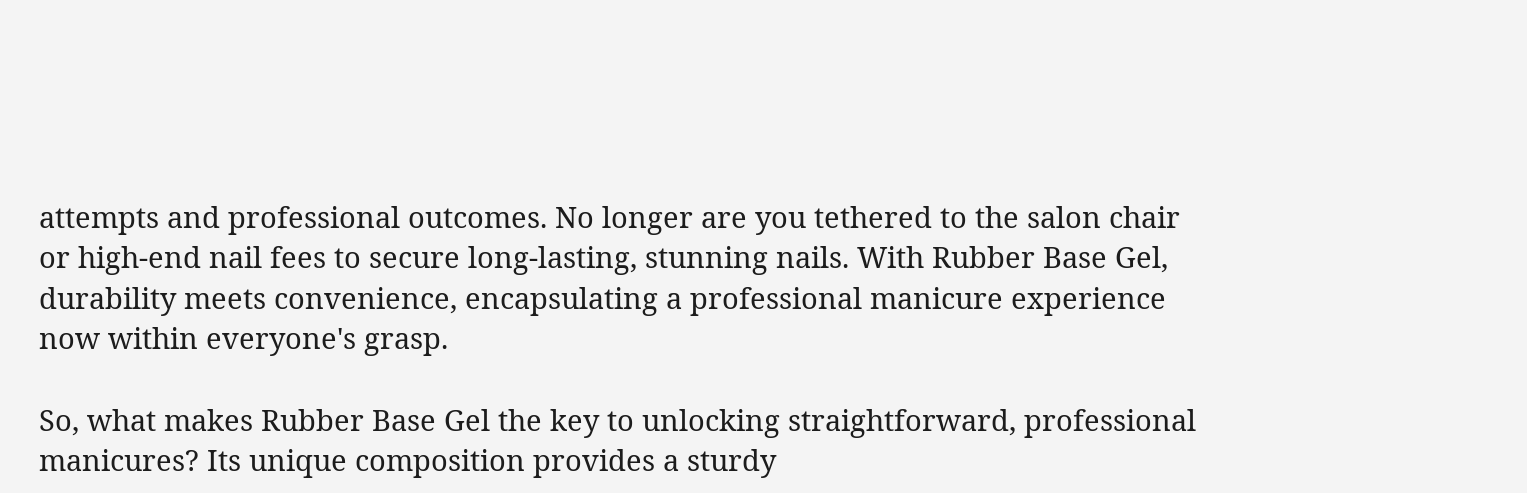attempts and professional outcomes. No longer are you tethered to the salon chair or high-end nail fees to secure long-lasting, stunning nails. With Rubber Base Gel, durability meets convenience, encapsulating a professional manicure experience now within everyone's grasp.

So, what makes Rubber Base Gel the key to unlocking straightforward, professional manicures? Its unique composition provides a sturdy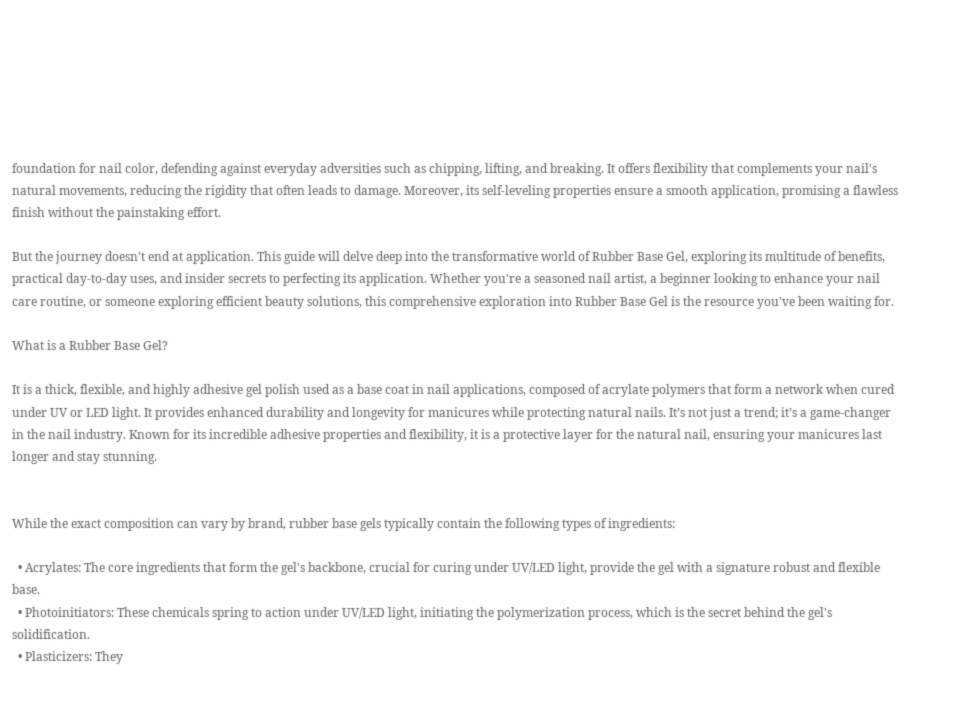foundation for nail color, defending against everyday adversities such as chipping, lifting, and breaking. It offers flexibility that complements your nail's natural movements, reducing the rigidity that often leads to damage. Moreover, its self-leveling properties ensure a smooth application, promising a flawless finish without the painstaking effort.

But the journey doesn't end at application. This guide will delve deep into the transformative world of Rubber Base Gel, exploring its multitude of benefits, practical day-to-day uses, and insider secrets to perfecting its application. Whether you're a seasoned nail artist, a beginner looking to enhance your nail care routine, or someone exploring efficient beauty solutions, this comprehensive exploration into Rubber Base Gel is the resource you've been waiting for.

What is a Rubber Base Gel?

It is a thick, flexible, and highly adhesive gel polish used as a base coat in nail applications, composed of acrylate polymers that form a network when cured under UV or LED light. It provides enhanced durability and longevity for manicures while protecting natural nails. It’s not just a trend; it’s a game-changer in the nail industry. Known for its incredible adhesive properties and flexibility, it is a protective layer for the natural nail, ensuring your manicures last longer and stay stunning.


While the exact composition can vary by brand, rubber base gels typically contain the following types of ingredients:

  • Acrylates: The core ingredients that form the gel's backbone, crucial for curing under UV/LED light, provide the gel with a signature robust and flexible base.
  • Photoinitiators: These chemicals spring to action under UV/LED light, initiating the polymerization process, which is the secret behind the gel's solidification.
  • Plasticizers: They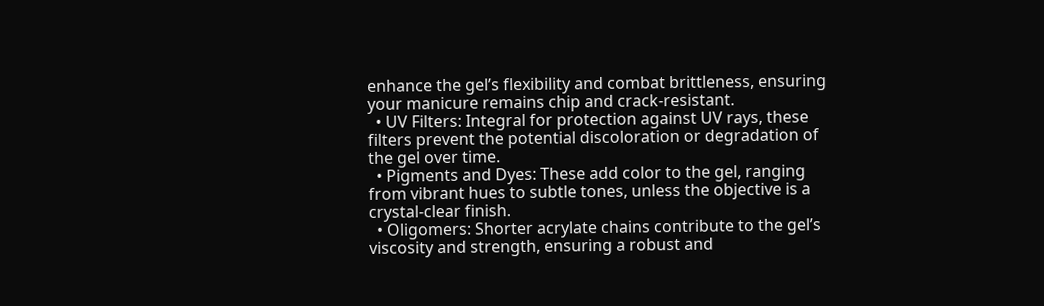enhance the gel’s flexibility and combat brittleness, ensuring your manicure remains chip and crack-resistant.
  • UV Filters: Integral for protection against UV rays, these filters prevent the potential discoloration or degradation of the gel over time.
  • Pigments and Dyes: These add color to the gel, ranging from vibrant hues to subtle tones, unless the objective is a crystal-clear finish.
  • Oligomers: Shorter acrylate chains contribute to the gel’s viscosity and strength, ensuring a robust and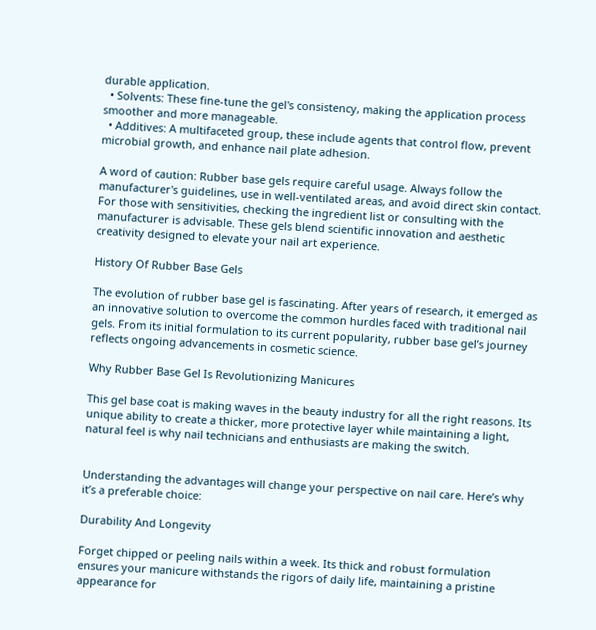durable application.
  • Solvents: These fine-tune the gel's consistency, making the application process smoother and more manageable.
  • Additives: A multifaceted group, these include agents that control flow, prevent microbial growth, and enhance nail plate adhesion.

A word of caution: Rubber base gels require careful usage. Always follow the manufacturer's guidelines, use in well-ventilated areas, and avoid direct skin contact. For those with sensitivities, checking the ingredient list or consulting with the manufacturer is advisable. These gels blend scientific innovation and aesthetic creativity designed to elevate your nail art experience.

History Of Rubber Base Gels

The evolution of rubber base gel is fascinating. After years of research, it emerged as an innovative solution to overcome the common hurdles faced with traditional nail gels. From its initial formulation to its current popularity, rubber base gel’s journey reflects ongoing advancements in cosmetic science.

Why Rubber Base Gel Is Revolutionizing Manicures

This gel base coat is making waves in the beauty industry for all the right reasons. Its unique ability to create a thicker, more protective layer while maintaining a light, natural feel is why nail technicians and enthusiasts are making the switch.


Understanding the advantages will change your perspective on nail care. Here’s why it’s a preferable choice:

Durability And Longevity

Forget chipped or peeling nails within a week. Its thick and robust formulation ensures your manicure withstands the rigors of daily life, maintaining a pristine appearance for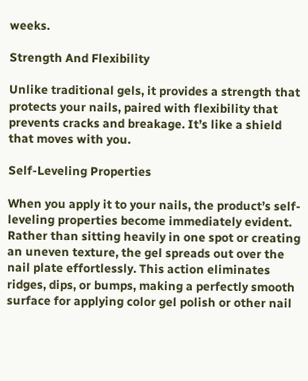weeks.

Strength And Flexibility

Unlike traditional gels, it provides a strength that protects your nails, paired with flexibility that prevents cracks and breakage. It’s like a shield that moves with you.

Self-Leveling Properties

When you apply it to your nails, the product’s self-leveling properties become immediately evident. Rather than sitting heavily in one spot or creating an uneven texture, the gel spreads out over the nail plate effortlessly. This action eliminates ridges, dips, or bumps, making a perfectly smooth surface for applying color gel polish or other nail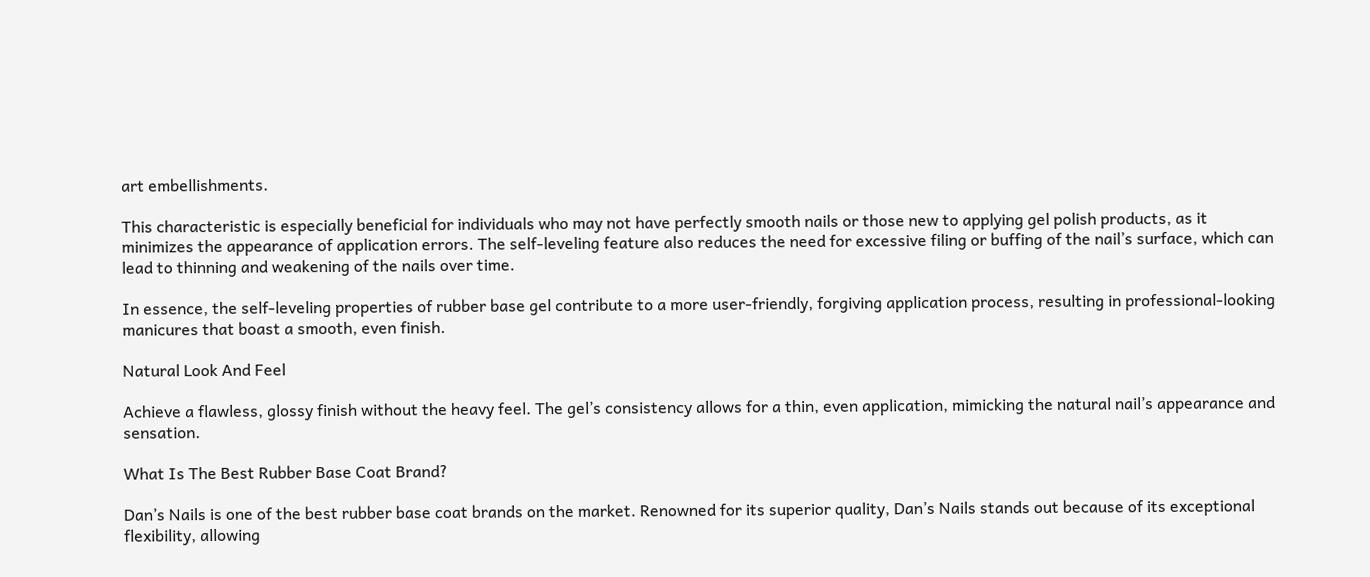art embellishments.

This characteristic is especially beneficial for individuals who may not have perfectly smooth nails or those new to applying gel polish products, as it minimizes the appearance of application errors. The self-leveling feature also reduces the need for excessive filing or buffing of the nail’s surface, which can lead to thinning and weakening of the nails over time.

In essence, the self-leveling properties of rubber base gel contribute to a more user-friendly, forgiving application process, resulting in professional-looking manicures that boast a smooth, even finish.

Natural Look And Feel

Achieve a flawless, glossy finish without the heavy feel. The gel’s consistency allows for a thin, even application, mimicking the natural nail’s appearance and sensation.

What Is The Best Rubber Base Coat Brand?

Dan’s Nails is one of the best rubber base coat brands on the market. Renowned for its superior quality, Dan’s Nails stands out because of its exceptional flexibility, allowing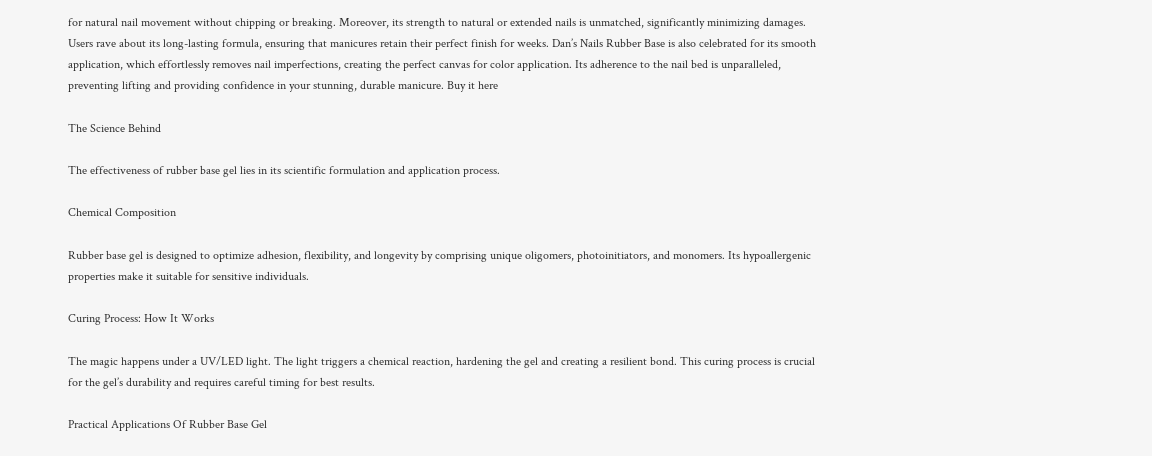for natural nail movement without chipping or breaking. Moreover, its strength to natural or extended nails is unmatched, significantly minimizing damages. Users rave about its long-lasting formula, ensuring that manicures retain their perfect finish for weeks. Dan’s Nails Rubber Base is also celebrated for its smooth application, which effortlessly removes nail imperfections, creating the perfect canvas for color application. Its adherence to the nail bed is unparalleled, preventing lifting and providing confidence in your stunning, durable manicure. Buy it here

The Science Behind

The effectiveness of rubber base gel lies in its scientific formulation and application process.

Chemical Composition

Rubber base gel is designed to optimize adhesion, flexibility, and longevity by comprising unique oligomers, photoinitiators, and monomers. Its hypoallergenic properties make it suitable for sensitive individuals.

Curing Process: How It Works

The magic happens under a UV/LED light. The light triggers a chemical reaction, hardening the gel and creating a resilient bond. This curing process is crucial for the gel’s durability and requires careful timing for best results.

Practical Applications Of Rubber Base Gel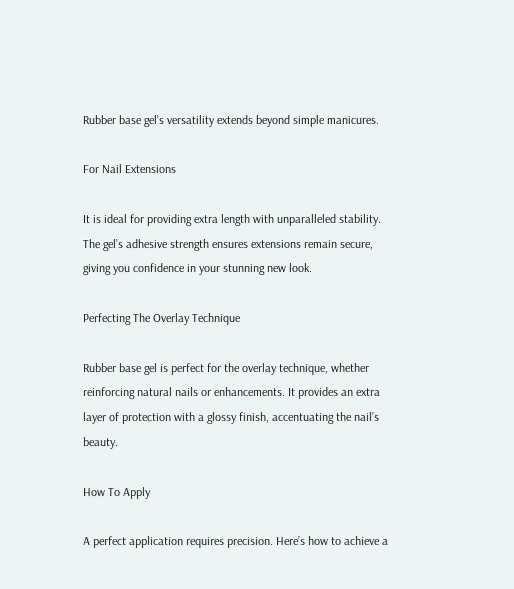Rubber base gel’s versatility extends beyond simple manicures.

For Nail Extensions

It is ideal for providing extra length with unparalleled stability. The gel’s adhesive strength ensures extensions remain secure, giving you confidence in your stunning new look.

Perfecting The Overlay Technique

Rubber base gel is perfect for the overlay technique, whether reinforcing natural nails or enhancements. It provides an extra layer of protection with a glossy finish, accentuating the nail’s beauty.

How To Apply

A perfect application requires precision. Here’s how to achieve a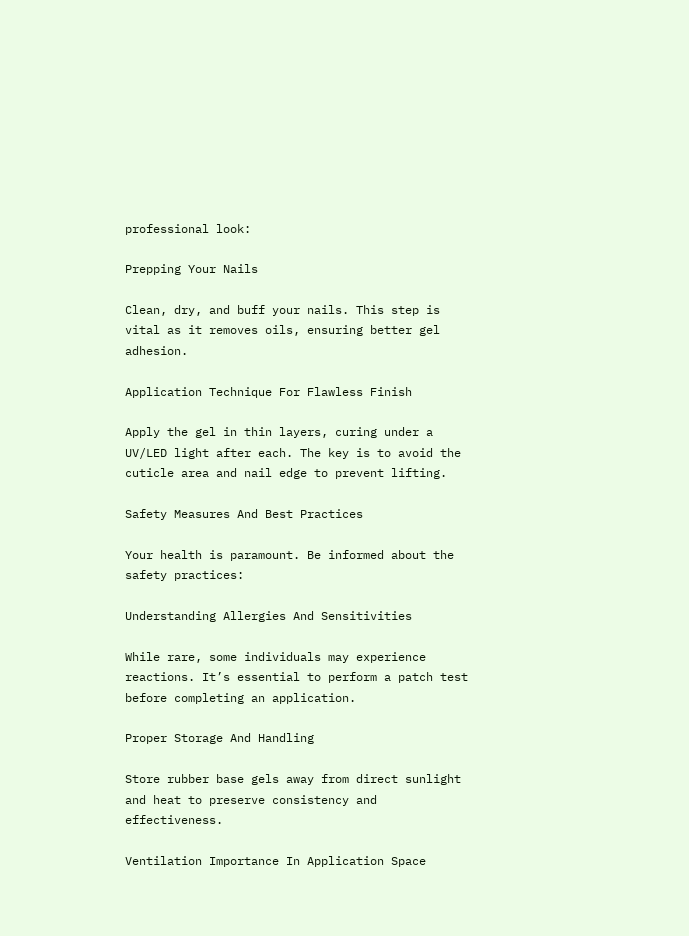professional look:

Prepping Your Nails

Clean, dry, and buff your nails. This step is vital as it removes oils, ensuring better gel adhesion.

Application Technique For Flawless Finish

Apply the gel in thin layers, curing under a UV/LED light after each. The key is to avoid the cuticle area and nail edge to prevent lifting.

Safety Measures And Best Practices

Your health is paramount. Be informed about the safety practices:

Understanding Allergies And Sensitivities

While rare, some individuals may experience reactions. It’s essential to perform a patch test before completing an application.

Proper Storage And Handling

Store rubber base gels away from direct sunlight and heat to preserve consistency and effectiveness.

Ventilation Importance In Application Space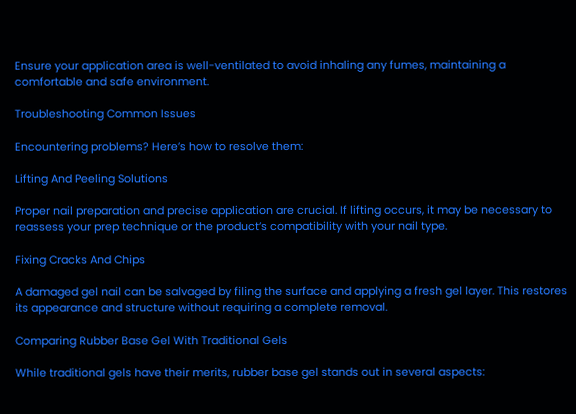Ensure your application area is well-ventilated to avoid inhaling any fumes, maintaining a comfortable and safe environment.

Troubleshooting Common Issues

Encountering problems? Here’s how to resolve them:

Lifting And Peeling Solutions

Proper nail preparation and precise application are crucial. If lifting occurs, it may be necessary to reassess your prep technique or the product’s compatibility with your nail type.

Fixing Cracks And Chips

A damaged gel nail can be salvaged by filing the surface and applying a fresh gel layer. This restores its appearance and structure without requiring a complete removal.

Comparing Rubber Base Gel With Traditional Gels

While traditional gels have their merits, rubber base gel stands out in several aspects: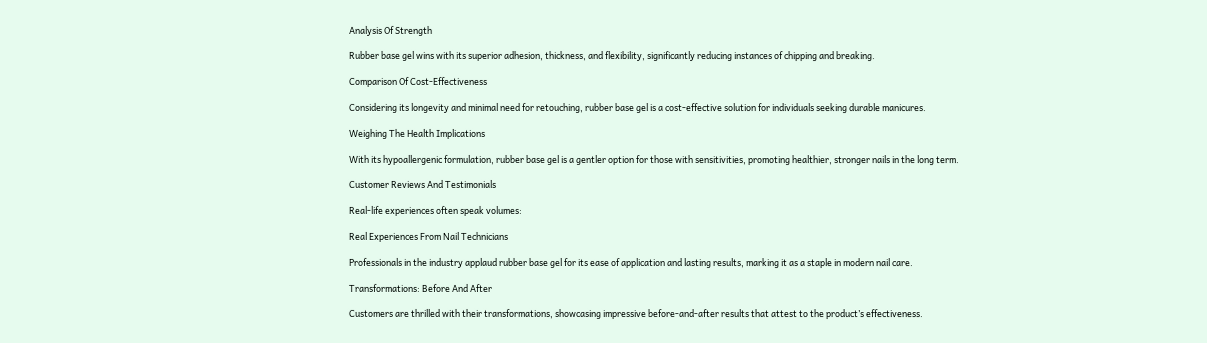Analysis Of Strength

Rubber base gel wins with its superior adhesion, thickness, and flexibility, significantly reducing instances of chipping and breaking.

Comparison Of Cost-Effectiveness

Considering its longevity and minimal need for retouching, rubber base gel is a cost-effective solution for individuals seeking durable manicures.

Weighing The Health Implications

With its hypoallergenic formulation, rubber base gel is a gentler option for those with sensitivities, promoting healthier, stronger nails in the long term.

Customer Reviews And Testimonials

Real-life experiences often speak volumes:

Real Experiences From Nail Technicians

Professionals in the industry applaud rubber base gel for its ease of application and lasting results, marking it as a staple in modern nail care.

Transformations: Before And After

Customers are thrilled with their transformations, showcasing impressive before-and-after results that attest to the product’s effectiveness.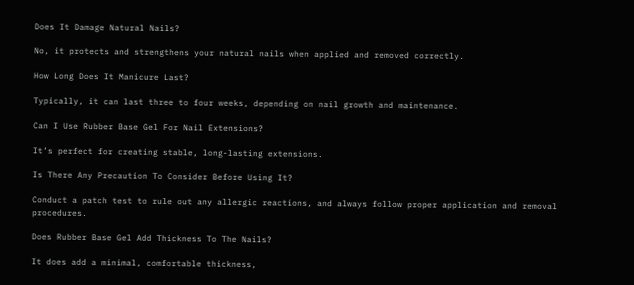Does It Damage Natural Nails?

No, it protects and strengthens your natural nails when applied and removed correctly.

How Long Does It Manicure Last?

Typically, it can last three to four weeks, depending on nail growth and maintenance.

Can I Use Rubber Base Gel For Nail Extensions?

It’s perfect for creating stable, long-lasting extensions.

Is There Any Precaution To Consider Before Using It?

Conduct a patch test to rule out any allergic reactions, and always follow proper application and removal procedures.

Does Rubber Base Gel Add Thickness To The Nails?

It does add a minimal, comfortable thickness,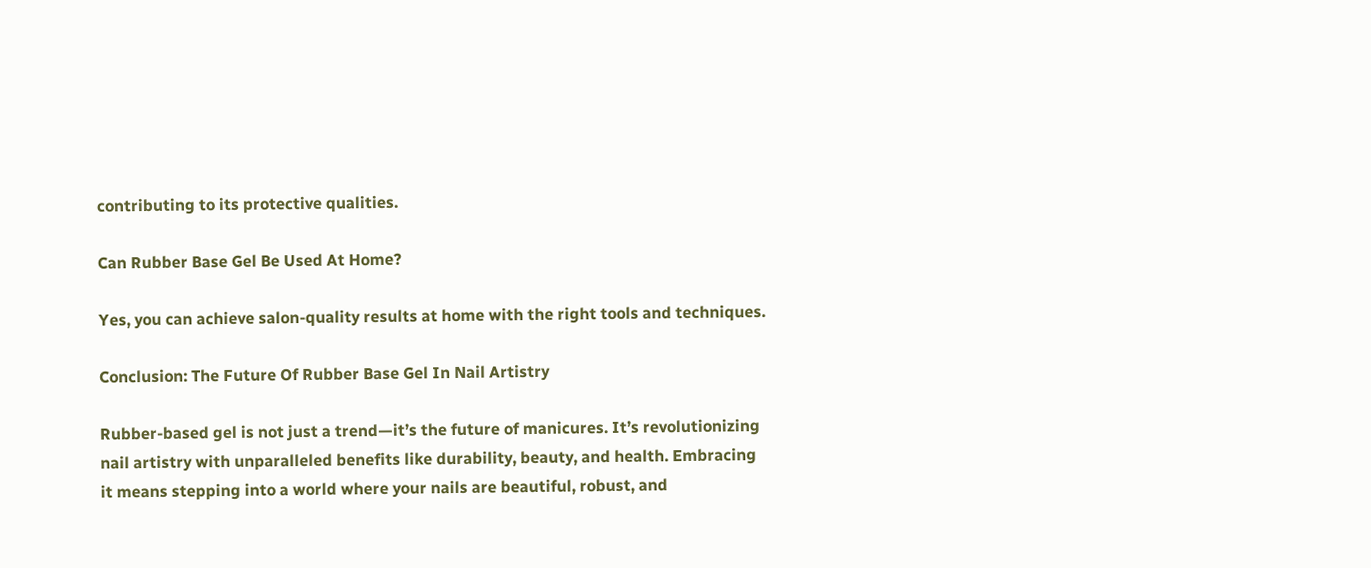contributing to its protective qualities.

Can Rubber Base Gel Be Used At Home?

Yes, you can achieve salon-quality results at home with the right tools and techniques.

Conclusion: The Future Of Rubber Base Gel In Nail Artistry

Rubber-based gel is not just a trend—it’s the future of manicures. It’s revolutionizing nail artistry with unparalleled benefits like durability, beauty, and health. Embracing it means stepping into a world where your nails are beautiful, robust, and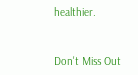healthier.


Don't Miss Out